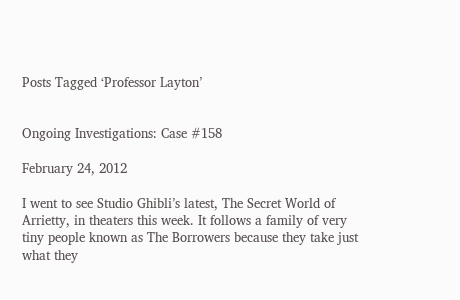Posts Tagged ‘Professor Layton’


Ongoing Investigations: Case #158

February 24, 2012

I went to see Studio Ghibli’s latest, The Secret World of Arrietty, in theaters this week. It follows a family of very tiny people known as The Borrowers because they take just what they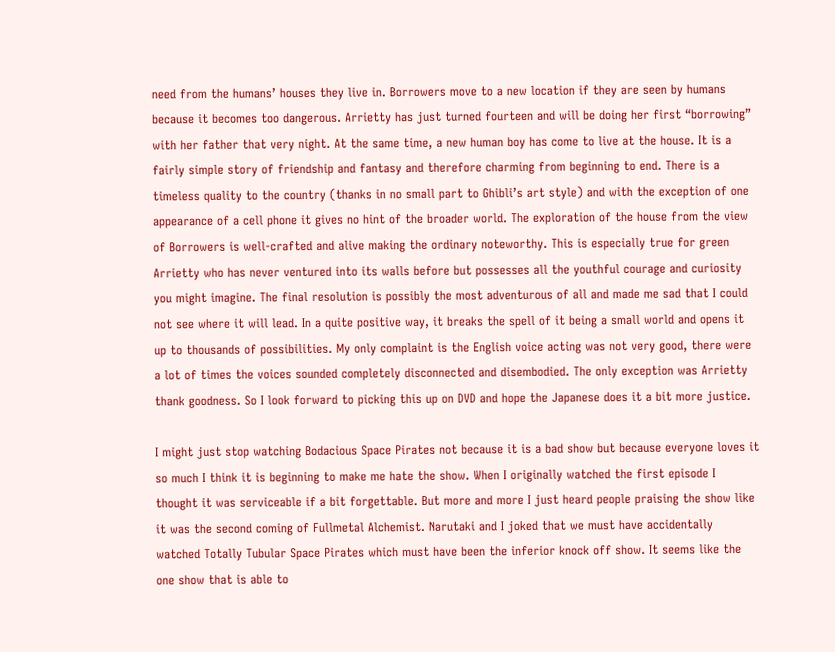need from the humans’ houses they live in. Borrowers move to a new location if they are seen by humans because it becomes too dangerous. Arrietty has just turned fourteen and will be doing her first “borrowing” with her father that very night. At the same time, a new human boy has come to live at the house. It is a fairly simple story of friendship and fantasy and therefore charming from beginning to end. There is a timeless quality to the country (thanks in no small part to Ghibli’s art style) and with the exception of one appearance of a cell phone it gives no hint of the broader world. The exploration of the house from the view of Borrowers is well-crafted and alive making the ordinary noteworthy. This is especially true for green Arrietty who has never ventured into its walls before but possesses all the youthful courage and curiosity you might imagine. The final resolution is possibly the most adventurous of all and made me sad that I could not see where it will lead. In a quite positive way, it breaks the spell of it being a small world and opens it up to thousands of possibilities. My only complaint is the English voice acting was not very good, there were a lot of times the voices sounded completely disconnected and disembodied. The only exception was Arrietty thank goodness. So I look forward to picking this up on DVD and hope the Japanese does it a bit more justice.

I might just stop watching Bodacious Space Pirates not because it is a bad show but because everyone loves it so much I think it is beginning to make me hate the show. When I originally watched the first episode I thought it was serviceable if a bit forgettable. But more and more I just heard people praising the show like it was the second coming of Fullmetal Alchemist. Narutaki and I joked that we must have accidentally watched Totally Tubular Space Pirates which must have been the inferior knock off show. It seems like the one show that is able to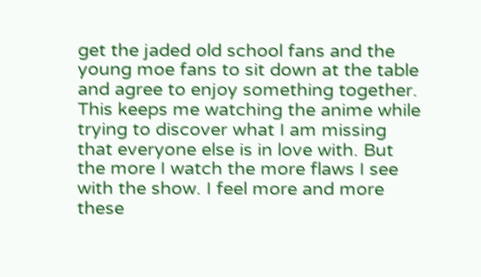get the jaded old school fans and the young moe fans to sit down at the table and agree to enjoy something together. This keeps me watching the anime while trying to discover what I am missing that everyone else is in love with. But the more I watch the more flaws I see with the show. I feel more and more these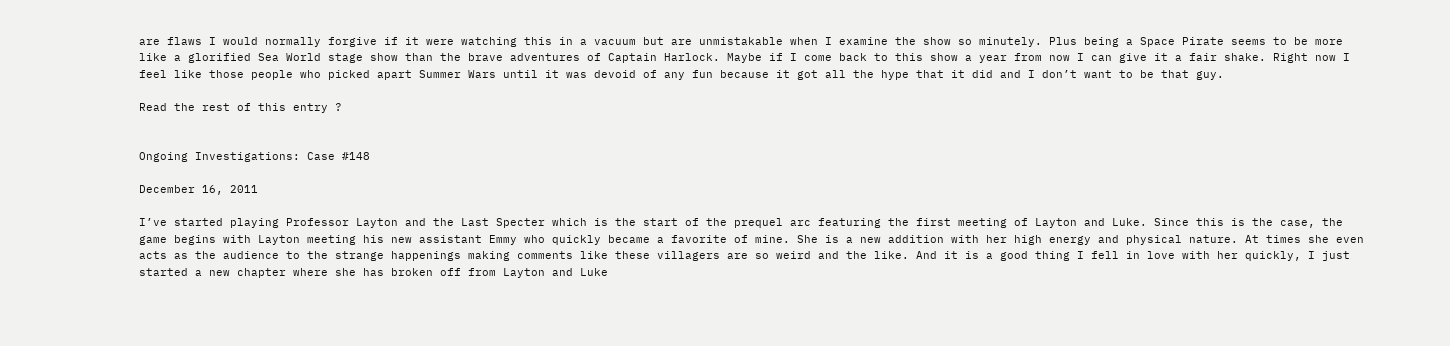are flaws I would normally forgive if it were watching this in a vacuum but are unmistakable when I examine the show so minutely. Plus being a Space Pirate seems to be more like a glorified Sea World stage show than the brave adventures of Captain Harlock. Maybe if I come back to this show a year from now I can give it a fair shake. Right now I feel like those people who picked apart Summer Wars until it was devoid of any fun because it got all the hype that it did and I don’t want to be that guy.

Read the rest of this entry ?


Ongoing Investigations: Case #148

December 16, 2011

I’ve started playing Professor Layton and the Last Specter which is the start of the prequel arc featuring the first meeting of Layton and Luke. Since this is the case, the game begins with Layton meeting his new assistant Emmy who quickly became a favorite of mine. She is a new addition with her high energy and physical nature. At times she even acts as the audience to the strange happenings making comments like these villagers are so weird and the like. And it is a good thing I fell in love with her quickly, I just started a new chapter where she has broken off from Layton and Luke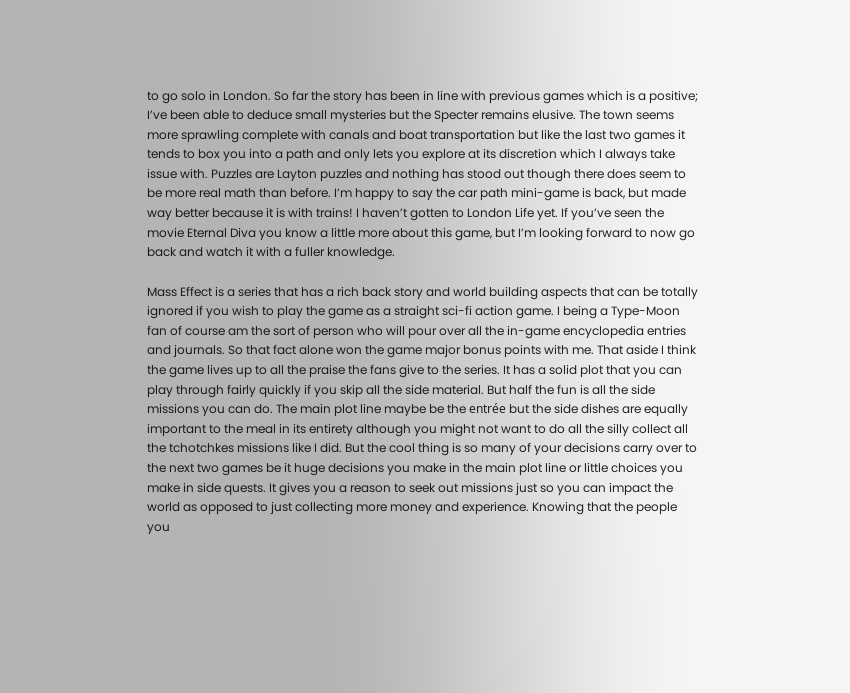to go solo in London. So far the story has been in line with previous games which is a positive; I’ve been able to deduce small mysteries but the Specter remains elusive. The town seems more sprawling complete with canals and boat transportation but like the last two games it tends to box you into a path and only lets you explore at its discretion which I always take issue with. Puzzles are Layton puzzles and nothing has stood out though there does seem to be more real math than before. I’m happy to say the car path mini-game is back, but made way better because it is with trains! I haven’t gotten to London Life yet. If you’ve seen the movie Eternal Diva you know a little more about this game, but I’m looking forward to now go back and watch it with a fuller knowledge.

Mass Effect is a series that has a rich back story and world building aspects that can be totally ignored if you wish to play the game as a straight sci-fi action game. I being a Type-Moon fan of course am the sort of person who will pour over all the in-game encyclopedia entries and journals. So that fact alone won the game major bonus points with me. That aside I think the game lives up to all the praise the fans give to the series. It has a solid plot that you can play through fairly quickly if you skip all the side material. But half the fun is all the side missions you can do. The main plot line maybe be the entrée but the side dishes are equally important to the meal in its entirety although you might not want to do all the silly collect all the tchotchkes missions like I did. But the cool thing is so many of your decisions carry over to the next two games be it huge decisions you make in the main plot line or little choices you make in side quests. It gives you a reason to seek out missions just so you can impact the world as opposed to just collecting more money and experience. Knowing that the people you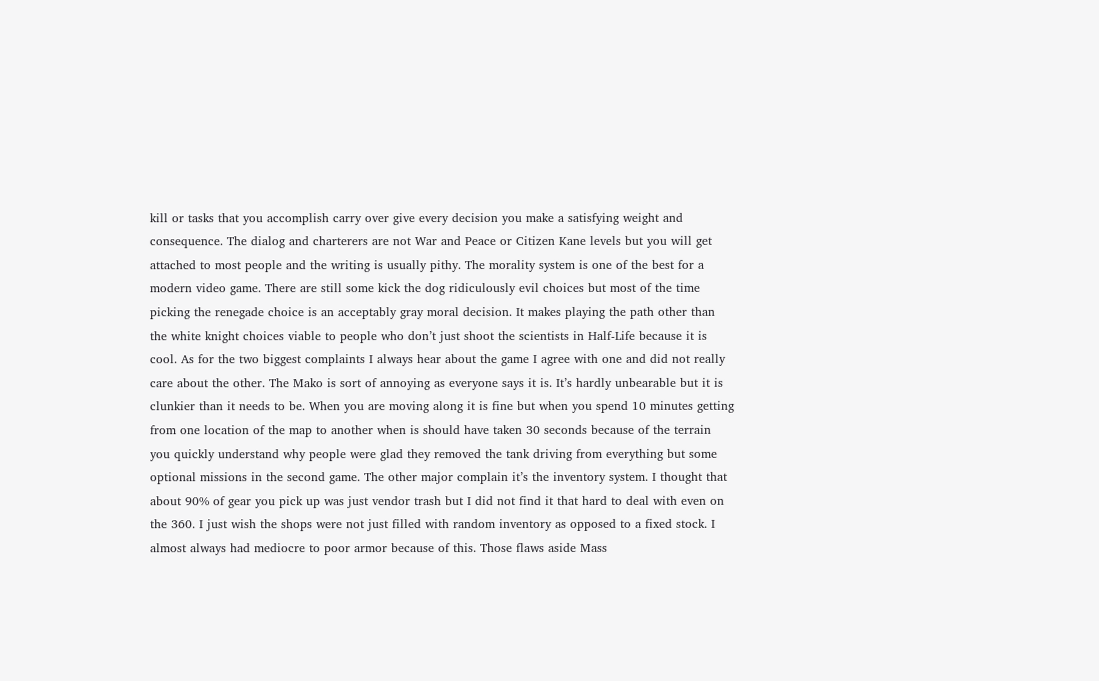kill or tasks that you accomplish carry over give every decision you make a satisfying weight and consequence. The dialog and charterers are not War and Peace or Citizen Kane levels but you will get attached to most people and the writing is usually pithy. The morality system is one of the best for a modern video game. There are still some kick the dog ridiculously evil choices but most of the time picking the renegade choice is an acceptably gray moral decision. It makes playing the path other than the white knight choices viable to people who don’t just shoot the scientists in Half-Life because it is cool. As for the two biggest complaints I always hear about the game I agree with one and did not really care about the other. The Mako is sort of annoying as everyone says it is. It’s hardly unbearable but it is clunkier than it needs to be. When you are moving along it is fine but when you spend 10 minutes getting from one location of the map to another when is should have taken 30 seconds because of the terrain you quickly understand why people were glad they removed the tank driving from everything but some optional missions in the second game. The other major complain it’s the inventory system. I thought that about 90% of gear you pick up was just vendor trash but I did not find it that hard to deal with even on the 360. I just wish the shops were not just filled with random inventory as opposed to a fixed stock. I almost always had mediocre to poor armor because of this. Those flaws aside Mass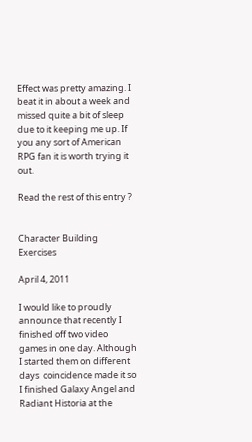Effect was pretty amazing. I beat it in about a week and missed quite a bit of sleep due to it keeping me up. If you any sort of American RPG fan it is worth trying it out.

Read the rest of this entry ?


Character Building Exercises

April 4, 2011

I would like to proudly announce that recently I finished off two video games in one day. Although I started them on different days  coincidence made it so I finished Galaxy Angel and Radiant Historia at the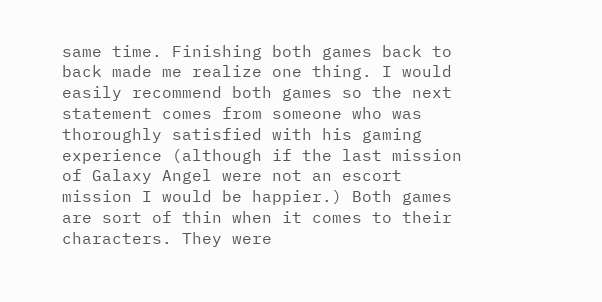same time. Finishing both games back to back made me realize one thing. I would easily recommend both games so the next statement comes from someone who was thoroughly satisfied with his gaming experience (although if the last mission of Galaxy Angel were not an escort mission I would be happier.) Both games are sort of thin when it comes to their characters. They were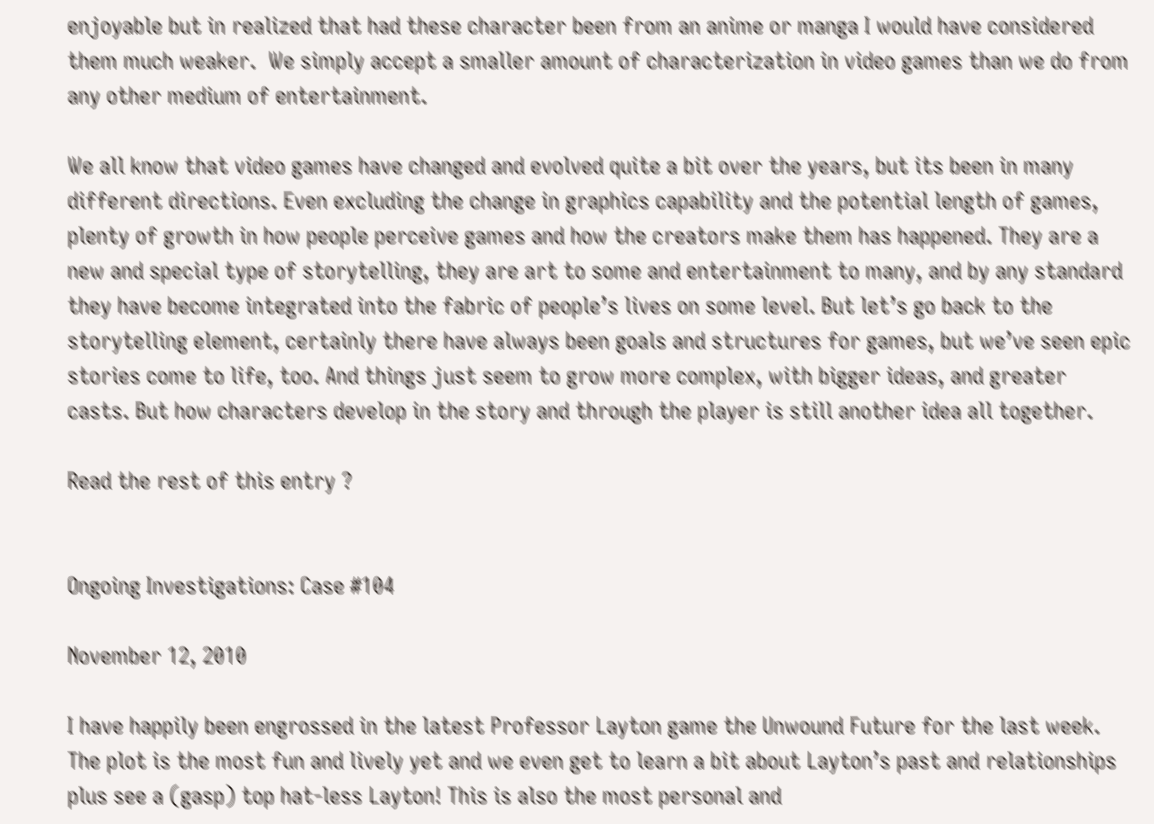enjoyable but in realized that had these character been from an anime or manga I would have considered them much weaker.  We simply accept a smaller amount of characterization in video games than we do from any other medium of entertainment.

We all know that video games have changed and evolved quite a bit over the years, but its been in many different directions. Even excluding the change in graphics capability and the potential length of games, plenty of growth in how people perceive games and how the creators make them has happened. They are a new and special type of storytelling, they are art to some and entertainment to many, and by any standard they have become integrated into the fabric of people’s lives on some level. But let’s go back to the storytelling element, certainly there have always been goals and structures for games, but we’ve seen epic stories come to life, too. And things just seem to grow more complex, with bigger ideas, and greater casts. But how characters develop in the story and through the player is still another idea all together.

Read the rest of this entry ?


Ongoing Investigations: Case #104

November 12, 2010

I have happily been engrossed in the latest Professor Layton game the Unwound Future for the last week. The plot is the most fun and lively yet and we even get to learn a bit about Layton’s past and relationships plus see a (gasp) top hat-less Layton! This is also the most personal and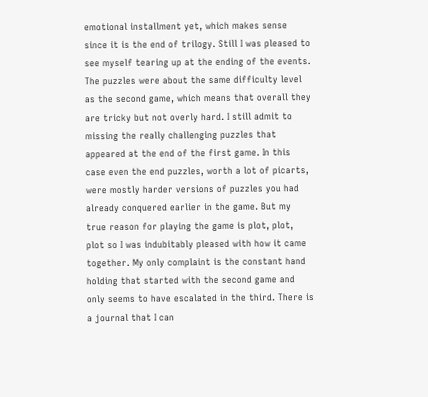emotional installment yet, which makes sense since it is the end of trilogy. Still I was pleased to see myself tearing up at the ending of the events. The puzzles were about the same difficulty level as the second game, which means that overall they are tricky but not overly hard. I still admit to missing the really challenging puzzles that appeared at the end of the first game. In this case even the end puzzles, worth a lot of picarts, were mostly harder versions of puzzles you had already conquered earlier in the game. But my true reason for playing the game is plot, plot, plot so I was indubitably pleased with how it came together. My only complaint is the constant hand holding that started with the second game and only seems to have escalated in the third. There is a journal that I can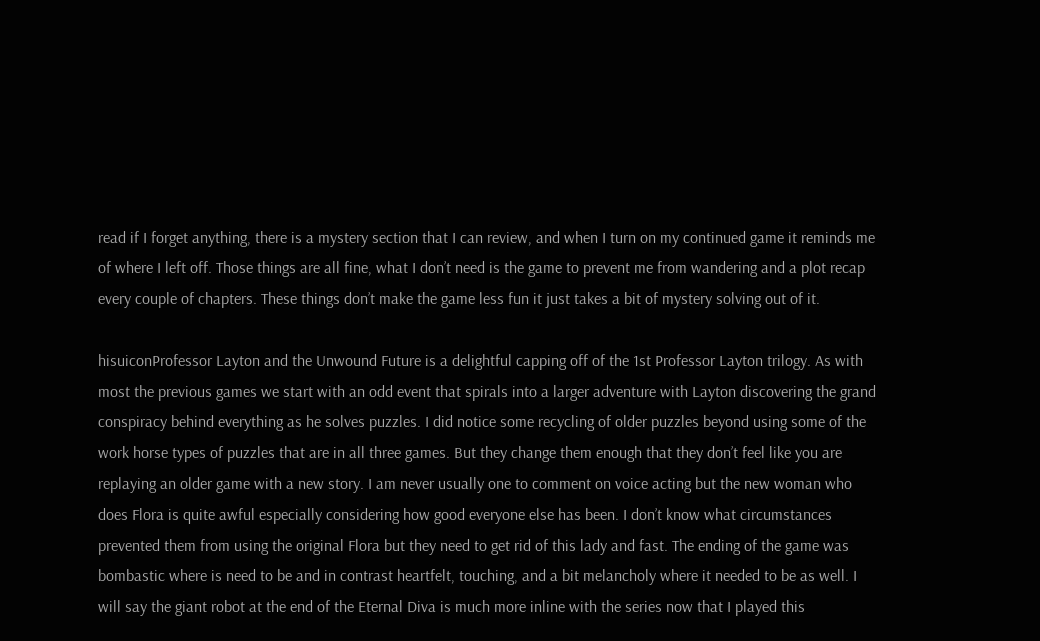read if I forget anything, there is a mystery section that I can review, and when I turn on my continued game it reminds me of where I left off. Those things are all fine, what I don’t need is the game to prevent me from wandering and a plot recap every couple of chapters. These things don’t make the game less fun it just takes a bit of mystery solving out of it.

hisuiconProfessor Layton and the Unwound Future is a delightful capping off of the 1st Professor Layton trilogy. As with most the previous games we start with an odd event that spirals into a larger adventure with Layton discovering the grand conspiracy behind everything as he solves puzzles. I did notice some recycling of older puzzles beyond using some of the work horse types of puzzles that are in all three games. But they change them enough that they don’t feel like you are replaying an older game with a new story. I am never usually one to comment on voice acting but the new woman who does Flora is quite awful especially considering how good everyone else has been. I don’t know what circumstances prevented them from using the original Flora but they need to get rid of this lady and fast. The ending of the game was bombastic where is need to be and in contrast heartfelt, touching, and a bit melancholy where it needed to be as well. I will say the giant robot at the end of the Eternal Diva is much more inline with the series now that I played this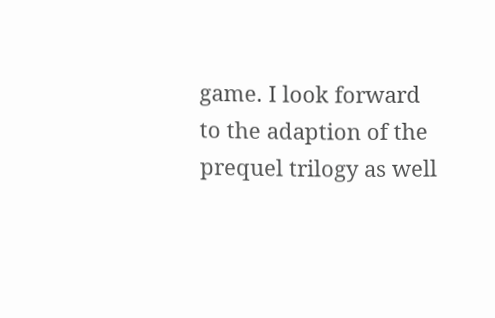game. I look forward to the adaption of the prequel trilogy as well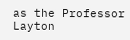as the Professor Layton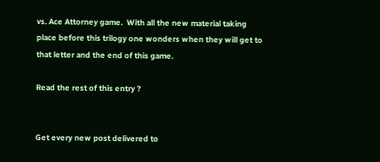vs. Ace Attorney game.  With all the new material taking place before this trilogy one wonders when they will get to that letter and the end of this game.

Read the rest of this entry ?


Get every new post delivered to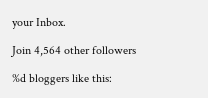your Inbox.

Join 4,564 other followers

%d bloggers like this: